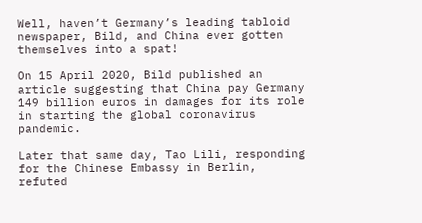Well, haven’t Germany’s leading tabloid newspaper, Bild, and China ever gotten themselves into a spat!

On 15 April 2020, Bild published an article suggesting that China pay Germany 149 billion euros in damages for its role in starting the global coronavirus pandemic.

Later that same day, Tao Lili, responding for the Chinese Embassy in Berlin, refuted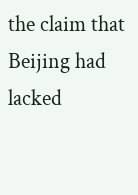the claim that Beijing had lacked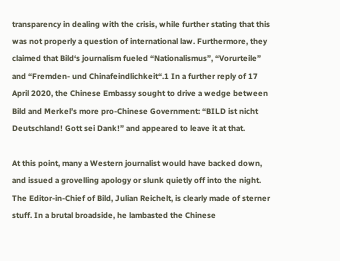transparency in dealing with the crisis, while further stating that this was not properly a question of international law. Furthermore, they claimed that Bild‘s journalism fueled “Nationalismus”, “Vorurteile” and “Fremden- und Chinafeindlichkeit“.1 In a further reply of 17 April 2020, the Chinese Embassy sought to drive a wedge between Bild and Merkel’s more pro-Chinese Government: “BILD ist nicht Deutschland! Gott sei Dank!” and appeared to leave it at that.

At this point, many a Western journalist would have backed down, and issued a grovelling apology or slunk quietly off into the night. The Editor-in-Chief of Bild, Julian Reichelt, is clearly made of sterner stuff. In a brutal broadside, he lambasted the Chinese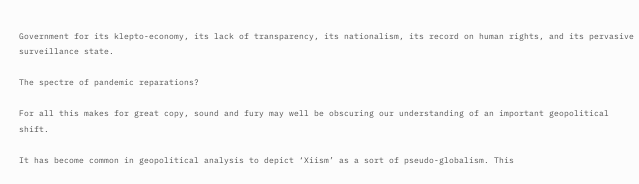Government for its klepto-economy, its lack of transparency, its nationalism, its record on human rights, and its pervasive surveillance state.

The spectre of pandemic reparations?

For all this makes for great copy, sound and fury may well be obscuring our understanding of an important geopolitical shift.

It has become common in geopolitical analysis to depict ‘Xiism’ as a sort of pseudo-globalism. This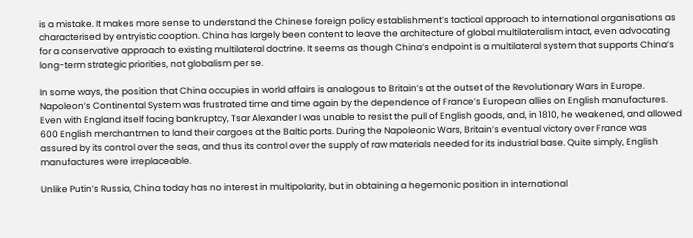is a mistake. It makes more sense to understand the Chinese foreign policy establishment’s tactical approach to international organisations as characterised by entryistic cooption. China has largely been content to leave the architecture of global multilateralism intact, even advocating for a conservative approach to existing multilateral doctrine. It seems as though China’s endpoint is a multilateral system that supports China’s long-term strategic priorities, not globalism per se.

In some ways, the position that China occupies in world affairs is analogous to Britain’s at the outset of the Revolutionary Wars in Europe. Napoleon’s Continental System was frustrated time and time again by the dependence of France’s European allies on English manufactures. Even with England itself facing bankruptcy, Tsar Alexander I was unable to resist the pull of English goods, and, in 1810, he weakened, and allowed 600 English merchantmen to land their cargoes at the Baltic ports. During the Napoleonic Wars, Britain’s eventual victory over France was assured by its control over the seas, and thus its control over the supply of raw materials needed for its industrial base. Quite simply, English manufactures were irreplaceable.

Unlike Putin’s Russia, China today has no interest in multipolarity, but in obtaining a hegemonic position in international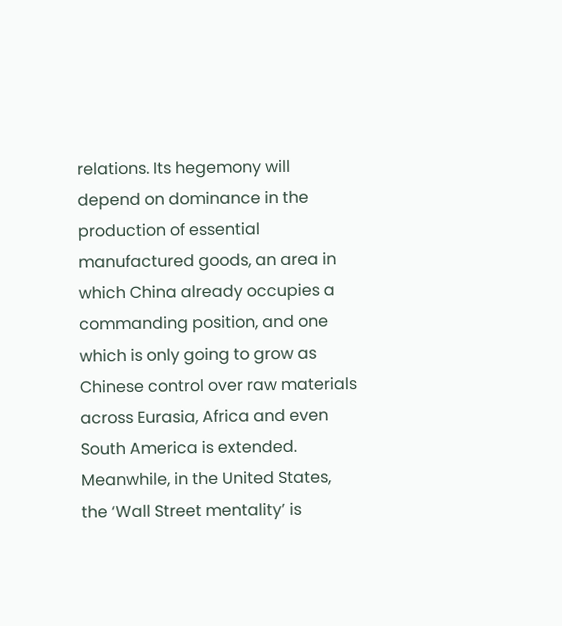relations. Its hegemony will depend on dominance in the production of essential manufactured goods, an area in which China already occupies a commanding position, and one which is only going to grow as Chinese control over raw materials across Eurasia, Africa and even South America is extended. Meanwhile, in the United States, the ‘Wall Street mentality’ is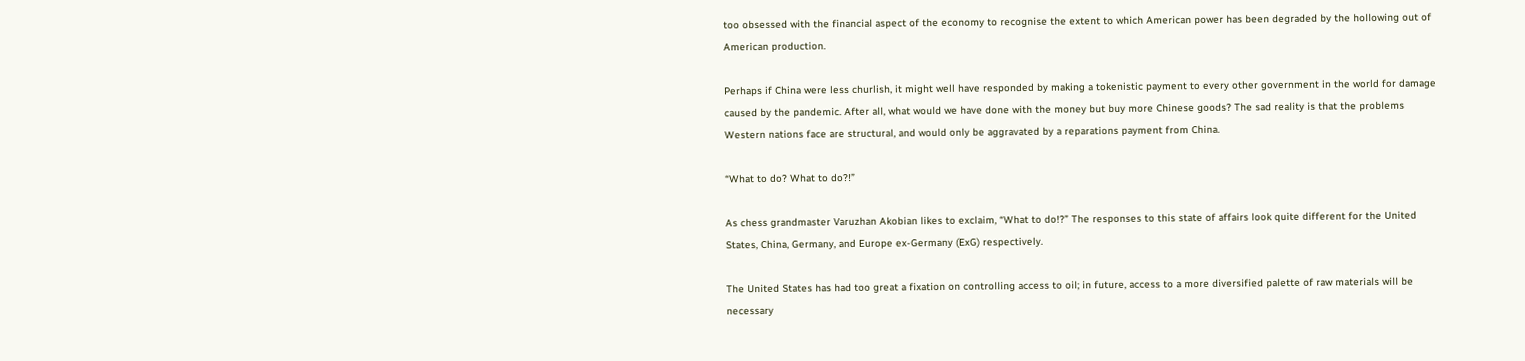too obsessed with the financial aspect of the economy to recognise the extent to which American power has been degraded by the hollowing out of American production.

Perhaps if China were less churlish, it might well have responded by making a tokenistic payment to every other government in the world for damage caused by the pandemic. After all, what would we have done with the money but buy more Chinese goods? The sad reality is that the problems Western nations face are structural, and would only be aggravated by a reparations payment from China.

“What to do? What to do?!”

As chess grandmaster Varuzhan Akobian likes to exclaim, “What to do!?” The responses to this state of affairs look quite different for the United States, China, Germany, and Europe ex-Germany (ExG) respectively.

The United States has had too great a fixation on controlling access to oil; in future, access to a more diversified palette of raw materials will be necessary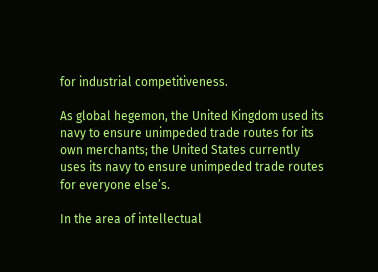for industrial competitiveness.

As global hegemon, the United Kingdom used its navy to ensure unimpeded trade routes for its own merchants; the United States currently uses its navy to ensure unimpeded trade routes for everyone else’s.

In the area of intellectual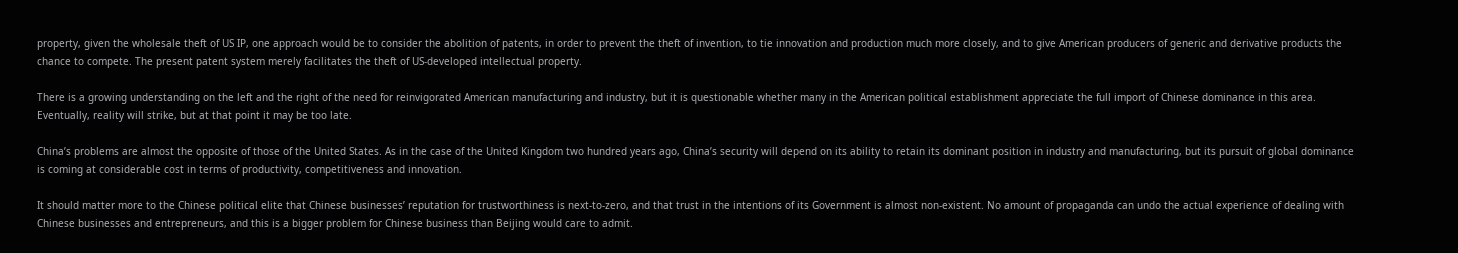property, given the wholesale theft of US IP, one approach would be to consider the abolition of patents, in order to prevent the theft of invention, to tie innovation and production much more closely, and to give American producers of generic and derivative products the chance to compete. The present patent system merely facilitates the theft of US-developed intellectual property.

There is a growing understanding on the left and the right of the need for reinvigorated American manufacturing and industry, but it is questionable whether many in the American political establishment appreciate the full import of Chinese dominance in this area. Eventually, reality will strike, but at that point it may be too late.

China’s problems are almost the opposite of those of the United States. As in the case of the United Kingdom two hundred years ago, China’s security will depend on its ability to retain its dominant position in industry and manufacturing, but its pursuit of global dominance is coming at considerable cost in terms of productivity, competitiveness and innovation.

It should matter more to the Chinese political elite that Chinese businesses’ reputation for trustworthiness is next-to-zero, and that trust in the intentions of its Government is almost non-existent. No amount of propaganda can undo the actual experience of dealing with Chinese businesses and entrepreneurs, and this is a bigger problem for Chinese business than Beijing would care to admit.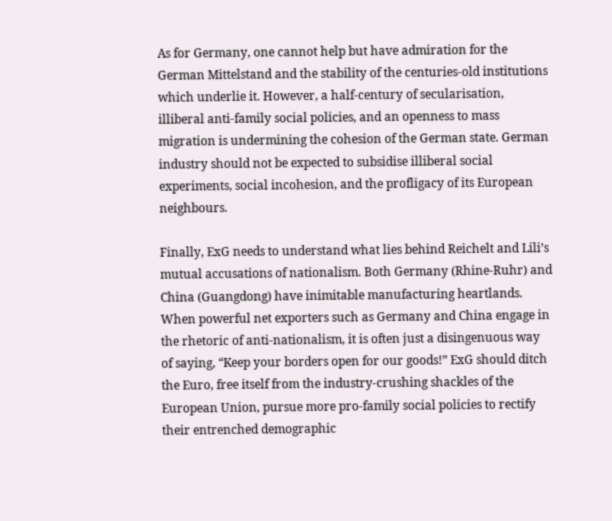As for Germany, one cannot help but have admiration for the German Mittelstand and the stability of the centuries-old institutions which underlie it. However, a half-century of secularisation, illiberal anti-family social policies, and an openness to mass migration is undermining the cohesion of the German state. German industry should not be expected to subsidise illiberal social experiments, social incohesion, and the profligacy of its European neighbours.

Finally, ExG needs to understand what lies behind Reichelt and Lili’s mutual accusations of nationalism. Both Germany (Rhine-Ruhr) and China (Guangdong) have inimitable manufacturing heartlands. When powerful net exporters such as Germany and China engage in the rhetoric of anti-nationalism, it is often just a disingenuous way of saying, “Keep your borders open for our goods!” ExG should ditch the Euro, free itself from the industry-crushing shackles of the European Union, pursue more pro-family social policies to rectify their entrenched demographic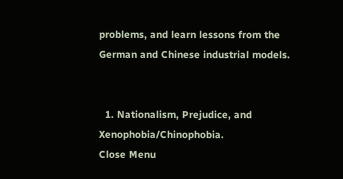problems, and learn lessons from the German and Chinese industrial models.


  1. Nationalism, Prejudice, and Xenophobia/Chinophobia.
Close Menu